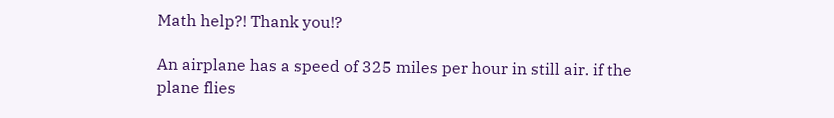Math help?! Thank you!?

An airplane has a speed of 325 miles per hour in still air. if the plane flies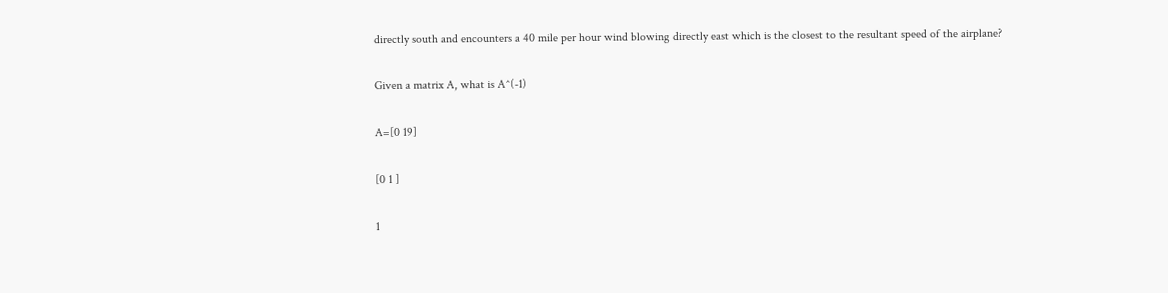directly south and encounters a 40 mile per hour wind blowing directly east which is the closest to the resultant speed of the airplane?

Given a matrix A, what is A^(-1)

A=[0 19]

[0 1 ]

1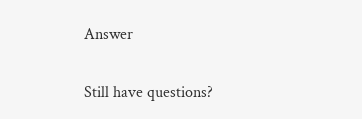Answer

Still have questions?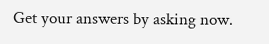Get your answers by asking now.